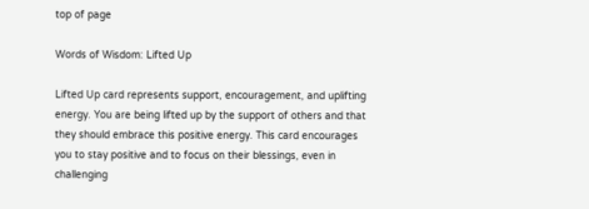top of page

Words of Wisdom: Lifted Up

Lifted Up card represents support, encouragement, and uplifting energy. You are being lifted up by the support of others and that they should embrace this positive energy. This card encourages you to stay positive and to focus on their blessings, even in challenging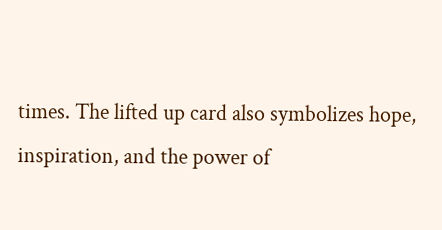times. The lifted up card also symbolizes hope, inspiration, and the power of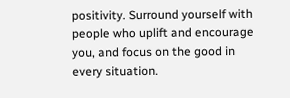positivity. Surround yourself with people who uplift and encourage you, and focus on the good in every situation.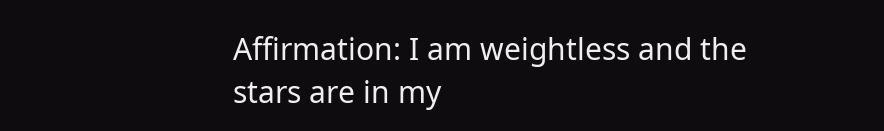Affirmation: I am weightless and the stars are in my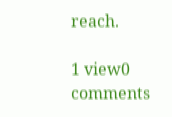reach.

1 view0 comments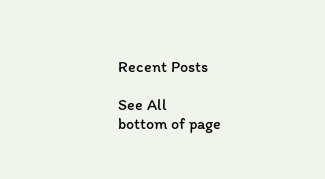Recent Posts

See All
bottom of page